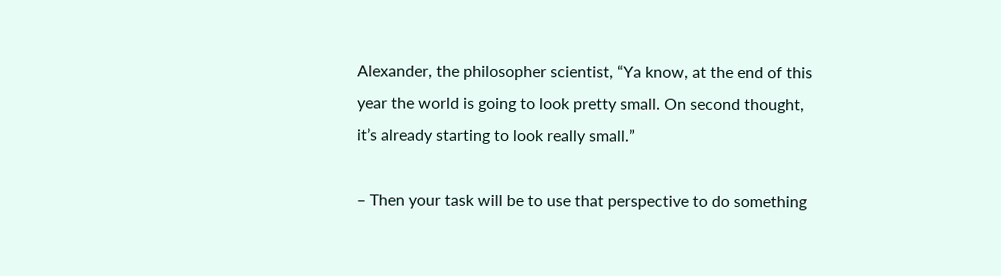Alexander, the philosopher scientist, “Ya know, at the end of this year the world is going to look pretty small. On second thought, it’s already starting to look really small.”

– Then your task will be to use that perspective to do something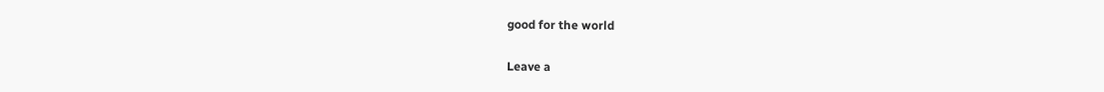good for the world

Leave a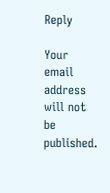Reply

Your email address will not be published.